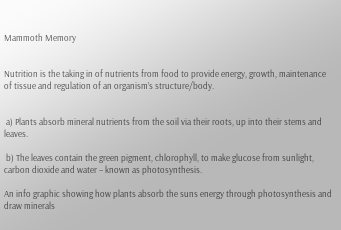Mammoth Memory


Nutrition is the taking in of nutrients from food to provide energy, growth, maintenance of tissue and regulation of an organism’s structure/body.


 a) Plants absorb mineral nutrients from the soil via their roots, up into their stems and leaves.

 b) The leaves contain the green pigment, chlorophyll, to make glucose from sunlight, carbon dioxide and water – known as photosynthesis.

An info graphic showing how plants absorb the suns energy through photosynthesis and draw minerals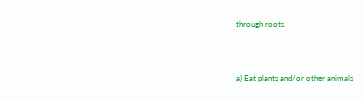through roots


a) Eat plants and/or other animals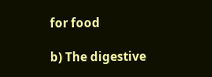for food

b) The digestive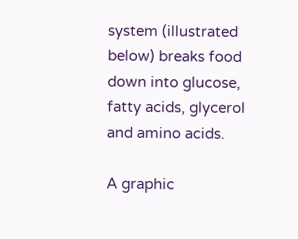system (illustrated below) breaks food down into glucose, fatty acids, glycerol and amino acids.

A graphic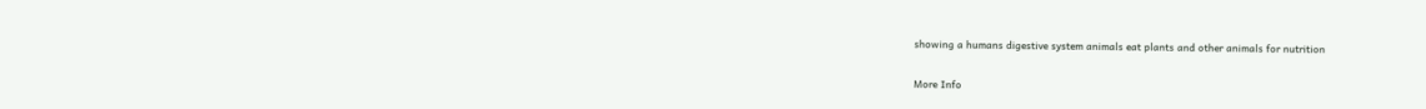showing a humans digestive system animals eat plants and other animals for nutrition

More Info